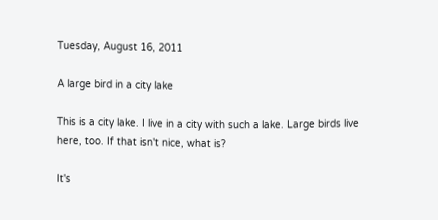Tuesday, August 16, 2011

A large bird in a city lake

This is a city lake. I live in a city with such a lake. Large birds live here, too. If that isn't nice, what is?

It's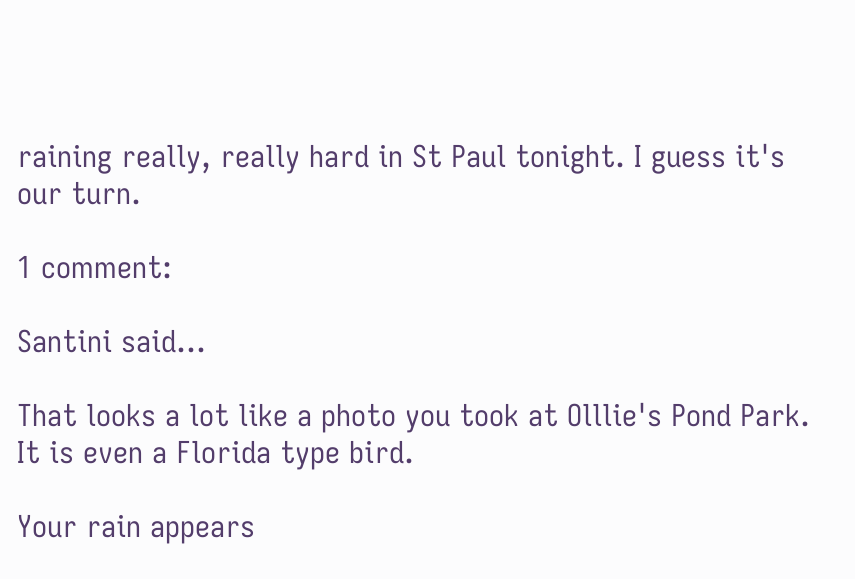raining really, really hard in St Paul tonight. I guess it's our turn.

1 comment:

Santini said...

That looks a lot like a photo you took at Olllie's Pond Park. It is even a Florida type bird.

Your rain appears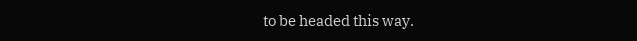to be headed this way.